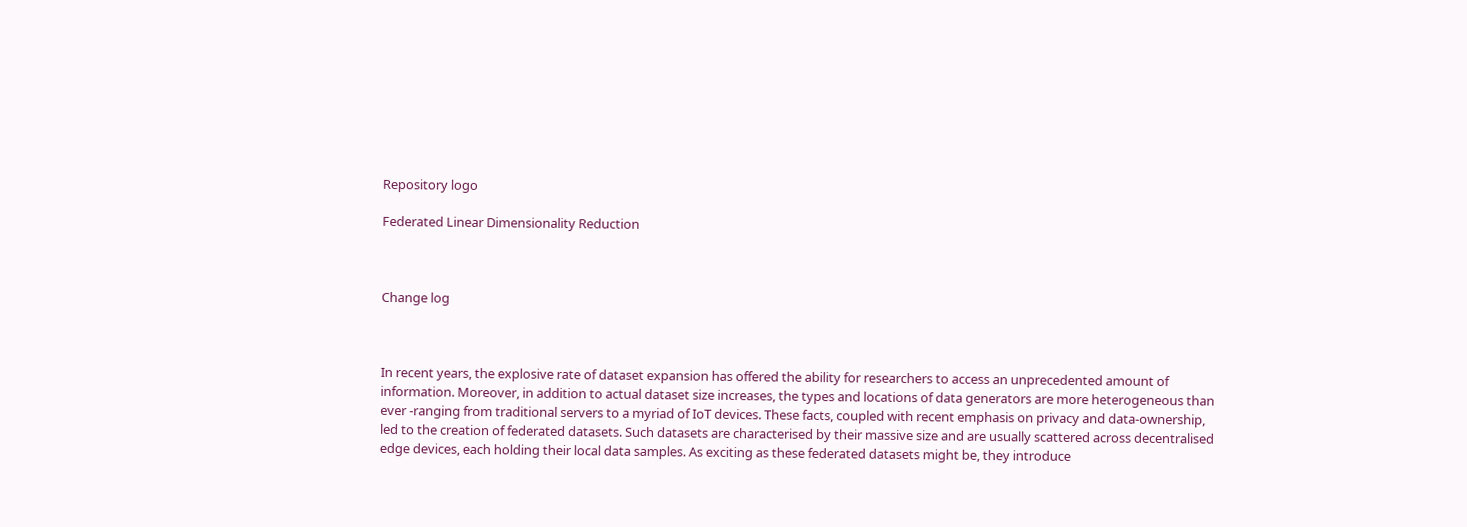Repository logo

Federated Linear Dimensionality Reduction



Change log



In recent years, the explosive rate of dataset expansion has offered the ability for researchers to access an unprecedented amount of information. Moreover, in addition to actual dataset size increases, the types and locations of data generators are more heterogeneous than ever -ranging from traditional servers to a myriad of IoT devices. These facts, coupled with recent emphasis on privacy and data-ownership, led to the creation of federated datasets. Such datasets are characterised by their massive size and are usually scattered across decentralised edge devices, each holding their local data samples. As exciting as these federated datasets might be, they introduce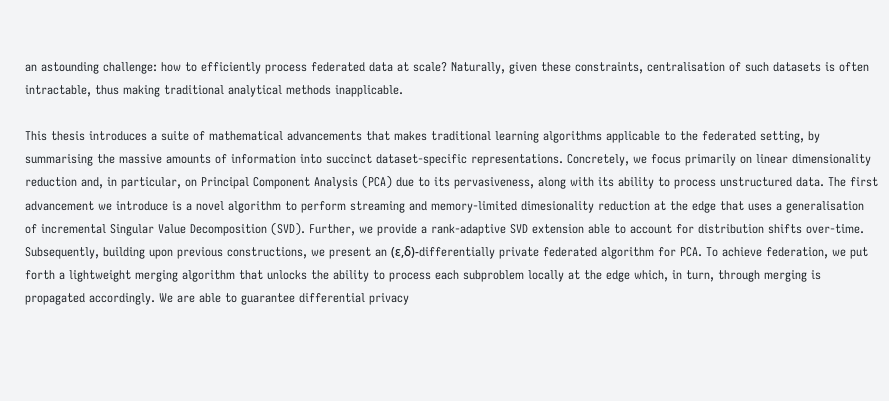an astounding challenge: how to efficiently process federated data at scale? Naturally, given these constraints, centralisation of such datasets is often intractable, thus making traditional analytical methods inapplicable.

This thesis introduces a suite of mathematical advancements that makes traditional learning algorithms applicable to the federated setting, by summarising the massive amounts of information into succinct dataset-specific representations. Concretely, we focus primarily on linear dimensionality reduction and, in particular, on Principal Component Analysis (PCA) due to its pervasiveness, along with its ability to process unstructured data. The first advancement we introduce is a novel algorithm to perform streaming and memory-limited dimesionality reduction at the edge that uses a generalisation of incremental Singular Value Decomposition (SVD). Further, we provide a rank-adaptive SVD extension able to account for distribution shifts over-time. Subsequently, building upon previous constructions, we present an (ε,δ)-differentially private federated algorithm for PCA. To achieve federation, we put forth a lightweight merging algorithm that unlocks the ability to process each subproblem locally at the edge which, in turn, through merging is propagated accordingly. We are able to guarantee differential privacy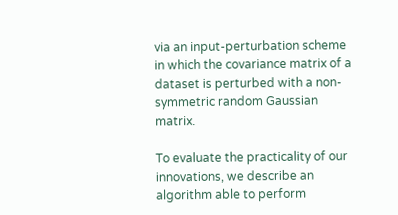via an input-perturbation scheme in which the covariance matrix of a dataset is perturbed with a non-symmetric random Gaussian matrix.

To evaluate the practicality of our innovations, we describe an algorithm able to perform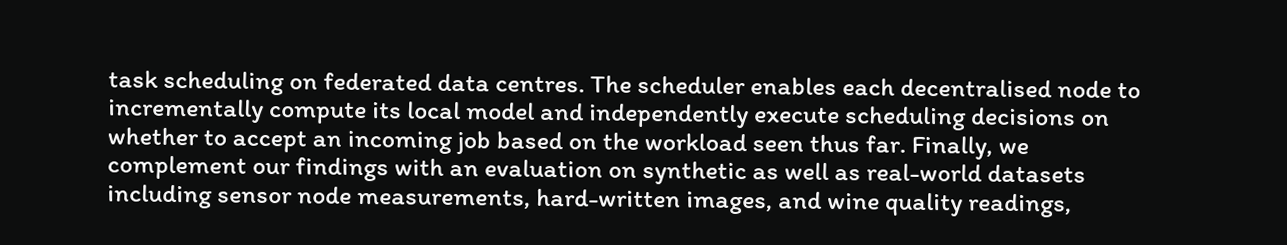task scheduling on federated data centres. The scheduler enables each decentralised node to incrementally compute its local model and independently execute scheduling decisions on whether to accept an incoming job based on the workload seen thus far. Finally, we complement our findings with an evaluation on synthetic as well as real-world datasets including sensor node measurements, hard-written images, and wine quality readings,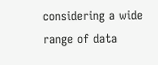considering a wide range of data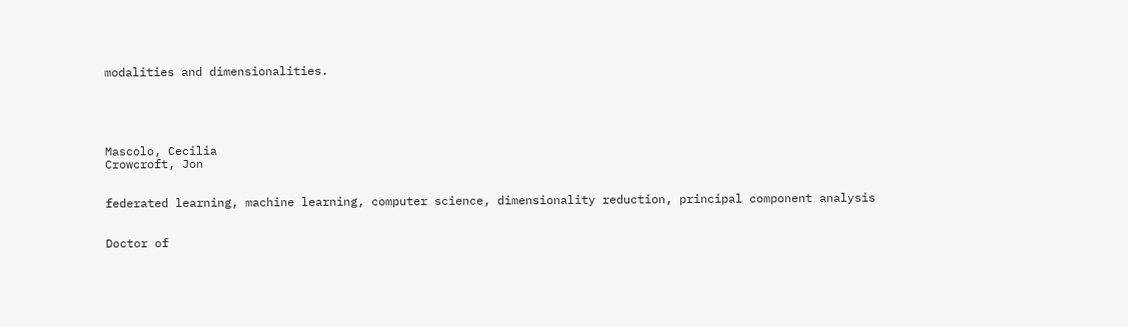modalities and dimensionalities.





Mascolo, Cecilia
Crowcroft, Jon


federated learning, machine learning, computer science, dimensionality reduction, principal component analysis


Doctor of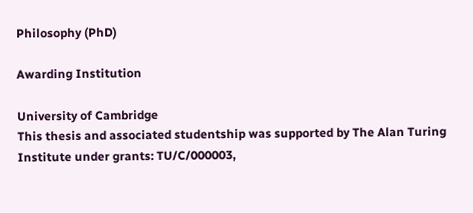Philosophy (PhD)

Awarding Institution

University of Cambridge
This thesis and associated studentship was supported by The Alan Turing Institute under grants: TU/C/000003,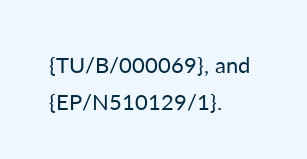{TU/B/000069}, and {EP/N510129/1}.